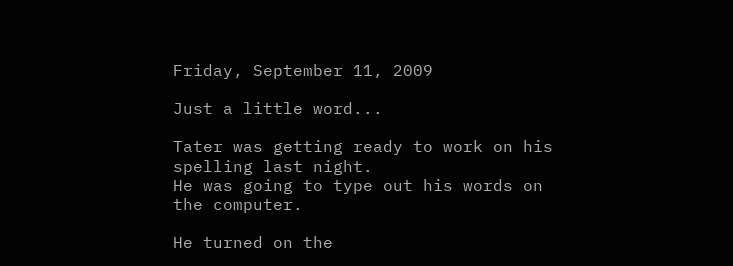Friday, September 11, 2009

Just a little word...

Tater was getting ready to work on his spelling last night.
He was going to type out his words on the computer.

He turned on the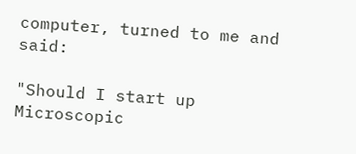computer, turned to me and said:

"Should I start up Microscopic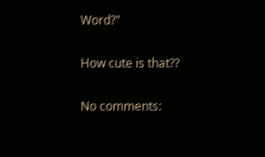Word?"

How cute is that??

No comments: